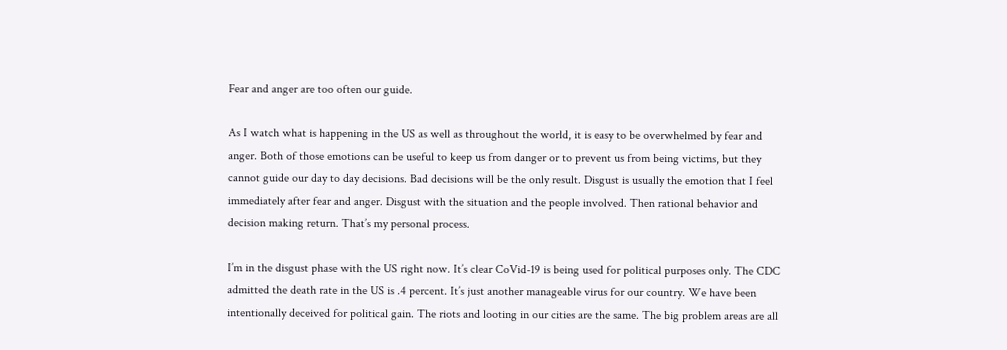Fear and anger are too often our guide.

As I watch what is happening in the US as well as throughout the world, it is easy to be overwhelmed by fear and anger. Both of those emotions can be useful to keep us from danger or to prevent us from being victims, but they cannot guide our day to day decisions. Bad decisions will be the only result. Disgust is usually the emotion that I feel immediately after fear and anger. Disgust with the situation and the people involved. Then rational behavior and decision making return. That’s my personal process.

I’m in the disgust phase with the US right now. It’s clear CoVid-19 is being used for political purposes only. The CDC admitted the death rate in the US is .4 percent. It’s just another manageable virus for our country. We have been intentionally deceived for political gain. The riots and looting in our cities are the same. The big problem areas are all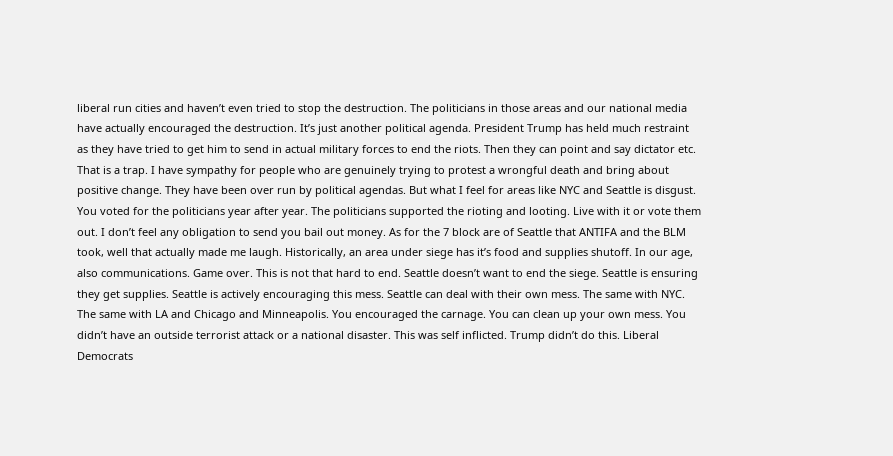liberal run cities and haven’t even tried to stop the destruction. The politicians in those areas and our national media have actually encouraged the destruction. It’s just another political agenda. President Trump has held much restraint as they have tried to get him to send in actual military forces to end the riots. Then they can point and say dictator etc. That is a trap. I have sympathy for people who are genuinely trying to protest a wrongful death and bring about positive change. They have been over run by political agendas. But what I feel for areas like NYC and Seattle is disgust. You voted for the politicians year after year. The politicians supported the rioting and looting. Live with it or vote them out. I don’t feel any obligation to send you bail out money. As for the 7 block are of Seattle that ANTIFA and the BLM took, well that actually made me laugh. Historically, an area under siege has it’s food and supplies shutoff. In our age, also communications. Game over. This is not that hard to end. Seattle doesn’t want to end the siege. Seattle is ensuring they get supplies. Seattle is actively encouraging this mess. Seattle can deal with their own mess. The same with NYC. The same with LA and Chicago and Minneapolis. You encouraged the carnage. You can clean up your own mess. You didn’t have an outside terrorist attack or a national disaster. This was self inflicted. Trump didn’t do this. Liberal Democrats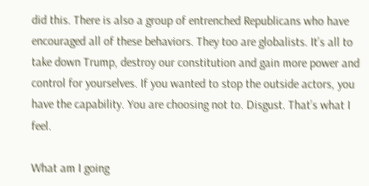did this. There is also a group of entrenched Republicans who have encouraged all of these behaviors. They too are globalists. It’s all to take down Trump, destroy our constitution and gain more power and control for yourselves. If you wanted to stop the outside actors, you have the capability. You are choosing not to. Disgust. That’s what I feel.

What am I going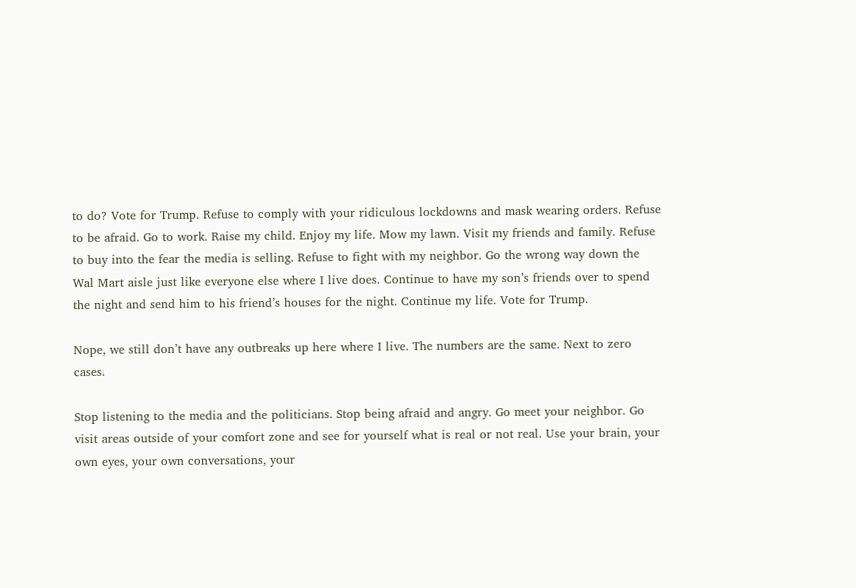to do? Vote for Trump. Refuse to comply with your ridiculous lockdowns and mask wearing orders. Refuse to be afraid. Go to work. Raise my child. Enjoy my life. Mow my lawn. Visit my friends and family. Refuse to buy into the fear the media is selling. Refuse to fight with my neighbor. Go the wrong way down the Wal Mart aisle just like everyone else where I live does. Continue to have my son’s friends over to spend the night and send him to his friend’s houses for the night. Continue my life. Vote for Trump.

Nope, we still don’t have any outbreaks up here where I live. The numbers are the same. Next to zero cases.

Stop listening to the media and the politicians. Stop being afraid and angry. Go meet your neighbor. Go visit areas outside of your comfort zone and see for yourself what is real or not real. Use your brain, your own eyes, your own conversations, your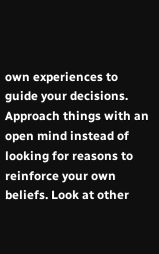own experiences to guide your decisions. Approach things with an open mind instead of looking for reasons to reinforce your own beliefs. Look at other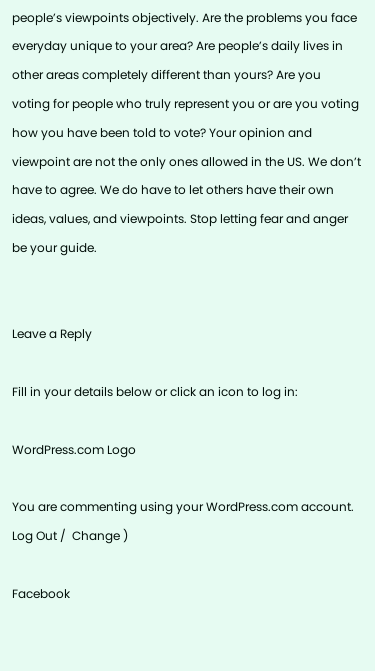people’s viewpoints objectively. Are the problems you face everyday unique to your area? Are people’s daily lives in other areas completely different than yours? Are you voting for people who truly represent you or are you voting how you have been told to vote? Your opinion and viewpoint are not the only ones allowed in the US. We don’t have to agree. We do have to let others have their own ideas, values, and viewpoints. Stop letting fear and anger be your guide.


Leave a Reply

Fill in your details below or click an icon to log in:

WordPress.com Logo

You are commenting using your WordPress.com account. Log Out /  Change )

Facebook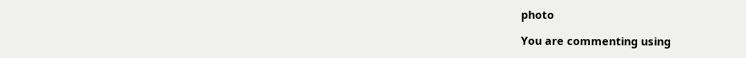photo

You are commenting using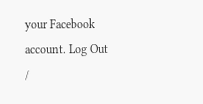your Facebook account. Log Out /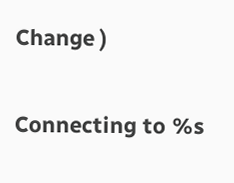Change )

Connecting to %s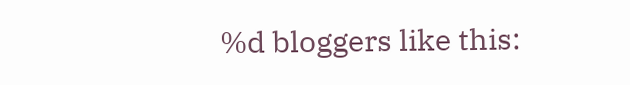%d bloggers like this: